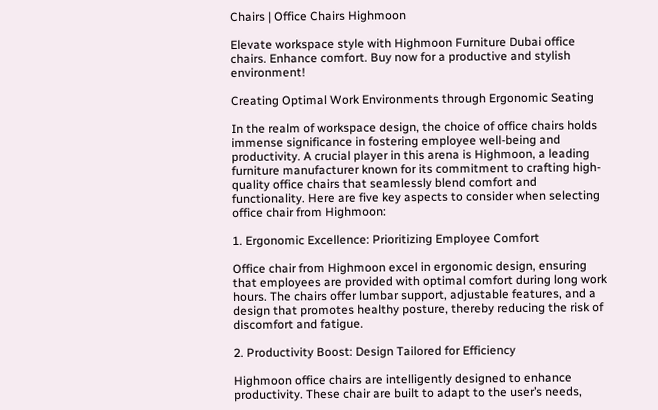Chairs | Office Chairs Highmoon

Elevate workspace style with Highmoon Furniture Dubai office chairs. Enhance comfort. Buy now for a productive and stylish environment!

Creating Optimal Work Environments through Ergonomic Seating

In the realm of workspace design, the choice of office chairs holds immense significance in fostering employee well-being and productivity. A crucial player in this arena is Highmoon, a leading furniture manufacturer known for its commitment to crafting high-quality office chairs that seamlessly blend comfort and functionality. Here are five key aspects to consider when selecting office chair from Highmoon:

1. Ergonomic Excellence: Prioritizing Employee Comfort

Office chair from Highmoon excel in ergonomic design, ensuring that employees are provided with optimal comfort during long work hours. The chairs offer lumbar support, adjustable features, and a design that promotes healthy posture, thereby reducing the risk of discomfort and fatigue.

2. Productivity Boost: Design Tailored for Efficiency

Highmoon office chairs are intelligently designed to enhance productivity. These chair are built to adapt to the user’s needs,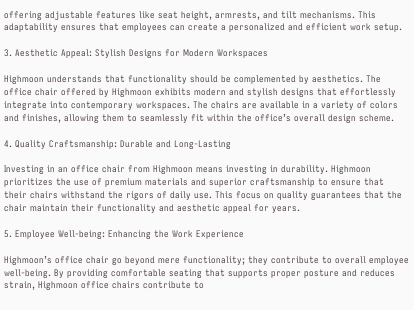offering adjustable features like seat height, armrests, and tilt mechanisms. This adaptability ensures that employees can create a personalized and efficient work setup.

3. Aesthetic Appeal: Stylish Designs for Modern Workspaces

Highmoon understands that functionality should be complemented by aesthetics. The office chair offered by Highmoon exhibits modern and stylish designs that effortlessly integrate into contemporary workspaces. The chairs are available in a variety of colors and finishes, allowing them to seamlessly fit within the office’s overall design scheme.

4. Quality Craftsmanship: Durable and Long-Lasting

Investing in an office chair from Highmoon means investing in durability. Highmoon prioritizes the use of premium materials and superior craftsmanship to ensure that their chairs withstand the rigors of daily use. This focus on quality guarantees that the chair maintain their functionality and aesthetic appeal for years.

5. Employee Well-being: Enhancing the Work Experience

Highmoon’s office chair go beyond mere functionality; they contribute to overall employee well-being. By providing comfortable seating that supports proper posture and reduces strain, Highmoon office chairs contribute to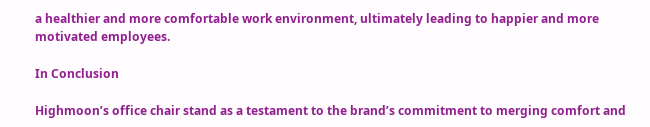a healthier and more comfortable work environment, ultimately leading to happier and more motivated employees.

In Conclusion

Highmoon’s office chair stand as a testament to the brand’s commitment to merging comfort and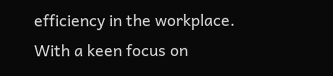efficiency in the workplace. With a keen focus on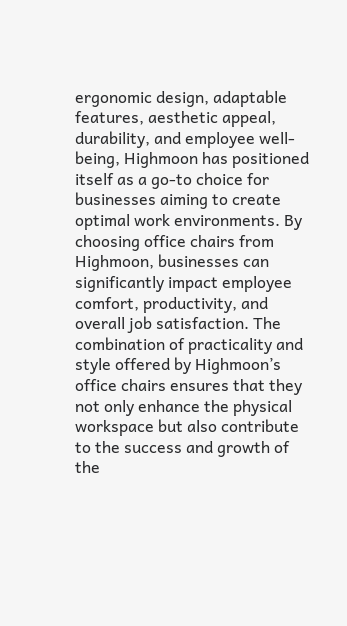ergonomic design, adaptable features, aesthetic appeal, durability, and employee well-being, Highmoon has positioned itself as a go-to choice for businesses aiming to create optimal work environments. By choosing office chairs from Highmoon, businesses can significantly impact employee comfort, productivity, and overall job satisfaction. The combination of practicality and style offered by Highmoon’s office chairs ensures that they not only enhance the physical workspace but also contribute to the success and growth of the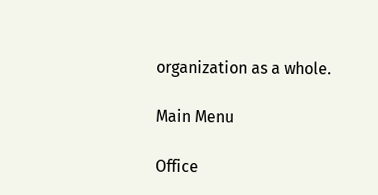organization as a whole.

Main Menu

Office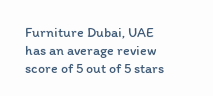Furniture Dubai, UAE has an average review score of 5 out of 5 stars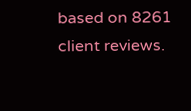based on 8261 client reviews.